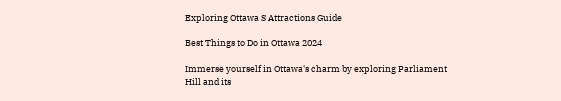Exploring Ottawa S Attractions Guide

Best Things to Do in Ottawa 2024

Immerse yourself in Ottawa's charm by exploring Parliament Hill and its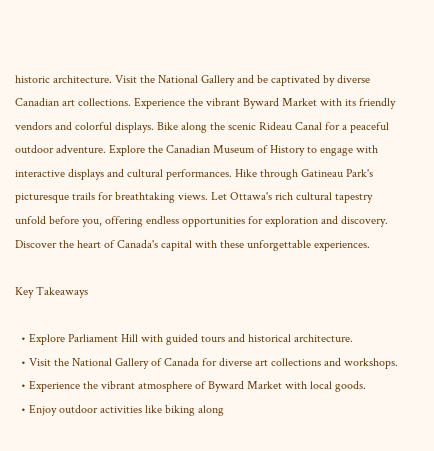historic architecture. Visit the National Gallery and be captivated by diverse Canadian art collections. Experience the vibrant Byward Market with its friendly vendors and colorful displays. Bike along the scenic Rideau Canal for a peaceful outdoor adventure. Explore the Canadian Museum of History to engage with interactive displays and cultural performances. Hike through Gatineau Park's picturesque trails for breathtaking views. Let Ottawa's rich cultural tapestry unfold before you, offering endless opportunities for exploration and discovery. Discover the heart of Canada's capital with these unforgettable experiences.

Key Takeaways

  • Explore Parliament Hill with guided tours and historical architecture.
  • Visit the National Gallery of Canada for diverse art collections and workshops.
  • Experience the vibrant atmosphere of Byward Market with local goods.
  • Enjoy outdoor activities like biking along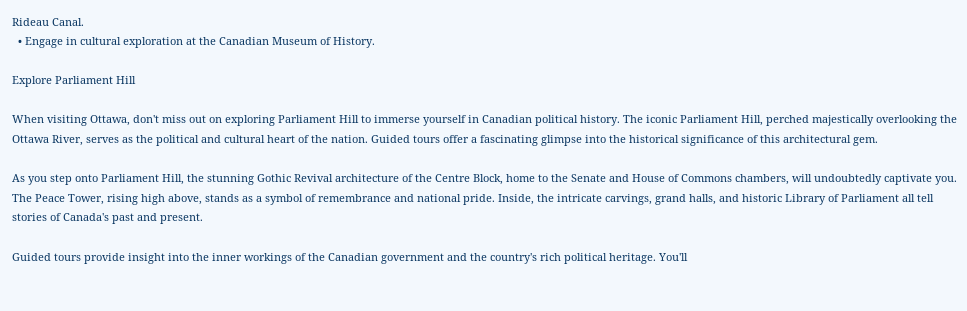Rideau Canal.
  • Engage in cultural exploration at the Canadian Museum of History.

Explore Parliament Hill

When visiting Ottawa, don't miss out on exploring Parliament Hill to immerse yourself in Canadian political history. The iconic Parliament Hill, perched majestically overlooking the Ottawa River, serves as the political and cultural heart of the nation. Guided tours offer a fascinating glimpse into the historical significance of this architectural gem.

As you step onto Parliament Hill, the stunning Gothic Revival architecture of the Centre Block, home to the Senate and House of Commons chambers, will undoubtedly captivate you. The Peace Tower, rising high above, stands as a symbol of remembrance and national pride. Inside, the intricate carvings, grand halls, and historic Library of Parliament all tell stories of Canada's past and present.

Guided tours provide insight into the inner workings of the Canadian government and the country's rich political heritage. You'll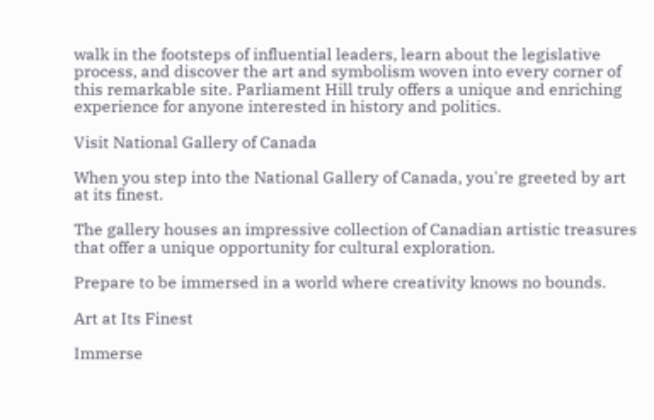walk in the footsteps of influential leaders, learn about the legislative process, and discover the art and symbolism woven into every corner of this remarkable site. Parliament Hill truly offers a unique and enriching experience for anyone interested in history and politics.

Visit National Gallery of Canada

When you step into the National Gallery of Canada, you're greeted by art at its finest.

The gallery houses an impressive collection of Canadian artistic treasures that offer a unique opportunity for cultural exploration.

Prepare to be immersed in a world where creativity knows no bounds.

Art at Its Finest

Immerse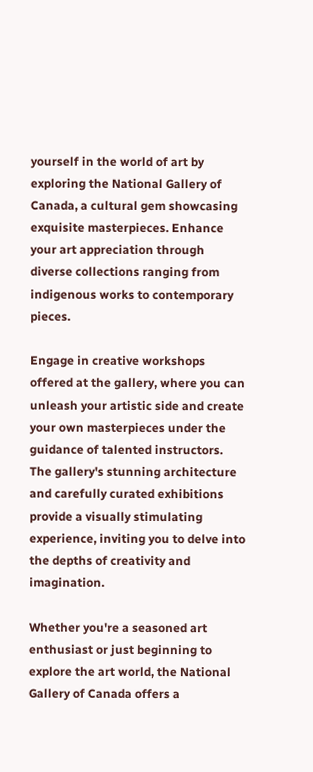yourself in the world of art by exploring the National Gallery of Canada, a cultural gem showcasing exquisite masterpieces. Enhance your art appreciation through diverse collections ranging from indigenous works to contemporary pieces.

Engage in creative workshops offered at the gallery, where you can unleash your artistic side and create your own masterpieces under the guidance of talented instructors. The gallery's stunning architecture and carefully curated exhibitions provide a visually stimulating experience, inviting you to delve into the depths of creativity and imagination.

Whether you're a seasoned art enthusiast or just beginning to explore the art world, the National Gallery of Canada offers a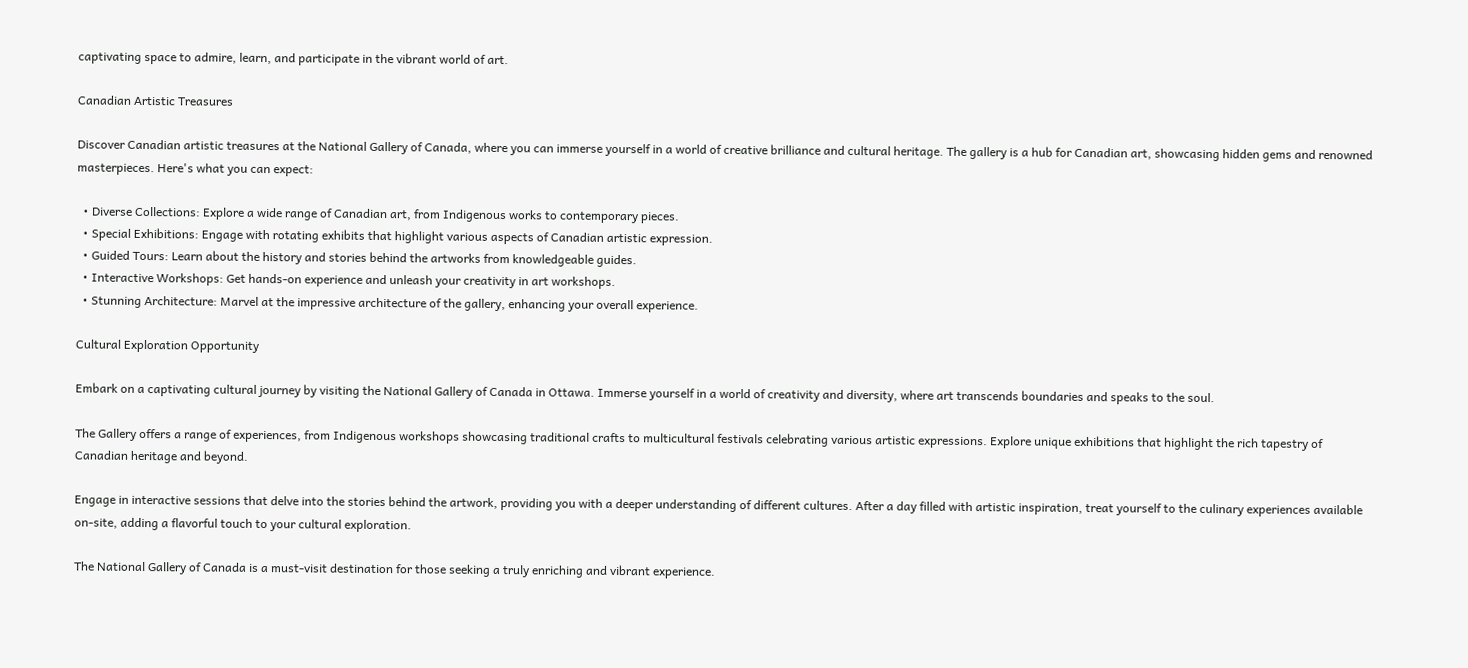captivating space to admire, learn, and participate in the vibrant world of art.

Canadian Artistic Treasures

Discover Canadian artistic treasures at the National Gallery of Canada, where you can immerse yourself in a world of creative brilliance and cultural heritage. The gallery is a hub for Canadian art, showcasing hidden gems and renowned masterpieces. Here's what you can expect:

  • Diverse Collections: Explore a wide range of Canadian art, from Indigenous works to contemporary pieces.
  • Special Exhibitions: Engage with rotating exhibits that highlight various aspects of Canadian artistic expression.
  • Guided Tours: Learn about the history and stories behind the artworks from knowledgeable guides.
  • Interactive Workshops: Get hands-on experience and unleash your creativity in art workshops.
  • Stunning Architecture: Marvel at the impressive architecture of the gallery, enhancing your overall experience.

Cultural Exploration Opportunity

Embark on a captivating cultural journey by visiting the National Gallery of Canada in Ottawa. Immerse yourself in a world of creativity and diversity, where art transcends boundaries and speaks to the soul.

The Gallery offers a range of experiences, from Indigenous workshops showcasing traditional crafts to multicultural festivals celebrating various artistic expressions. Explore unique exhibitions that highlight the rich tapestry of Canadian heritage and beyond.

Engage in interactive sessions that delve into the stories behind the artwork, providing you with a deeper understanding of different cultures. After a day filled with artistic inspiration, treat yourself to the culinary experiences available on-site, adding a flavorful touch to your cultural exploration.

The National Gallery of Canada is a must-visit destination for those seeking a truly enriching and vibrant experience.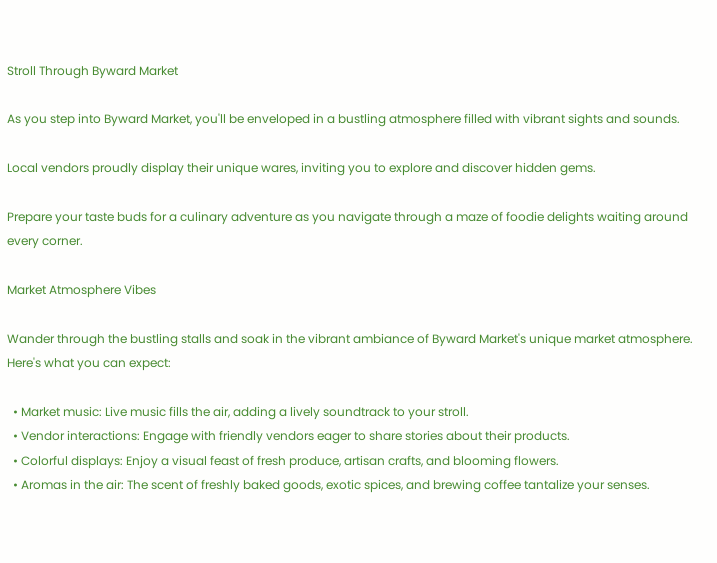Stroll Through Byward Market

As you step into Byward Market, you'll be enveloped in a bustling atmosphere filled with vibrant sights and sounds.

Local vendors proudly display their unique wares, inviting you to explore and discover hidden gems.

Prepare your taste buds for a culinary adventure as you navigate through a maze of foodie delights waiting around every corner.

Market Atmosphere Vibes

Wander through the bustling stalls and soak in the vibrant ambiance of Byward Market's unique market atmosphere. Here's what you can expect:

  • Market music: Live music fills the air, adding a lively soundtrack to your stroll.
  • Vendor interactions: Engage with friendly vendors eager to share stories about their products.
  • Colorful displays: Enjoy a visual feast of fresh produce, artisan crafts, and blooming flowers.
  • Aromas in the air: The scent of freshly baked goods, exotic spices, and brewing coffee tantalize your senses.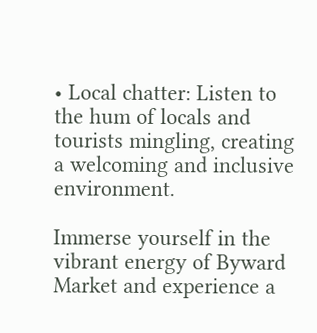• Local chatter: Listen to the hum of locals and tourists mingling, creating a welcoming and inclusive environment.

Immerse yourself in the vibrant energy of Byward Market and experience a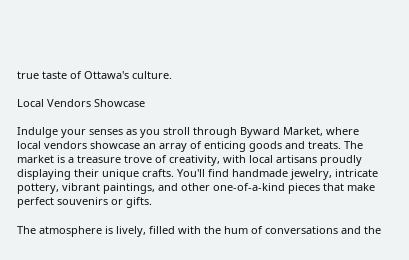true taste of Ottawa's culture.

Local Vendors Showcase

Indulge your senses as you stroll through Byward Market, where local vendors showcase an array of enticing goods and treats. The market is a treasure trove of creativity, with local artisans proudly displaying their unique crafts. You'll find handmade jewelry, intricate pottery, vibrant paintings, and other one-of-a-kind pieces that make perfect souvenirs or gifts.

The atmosphere is lively, filled with the hum of conversations and the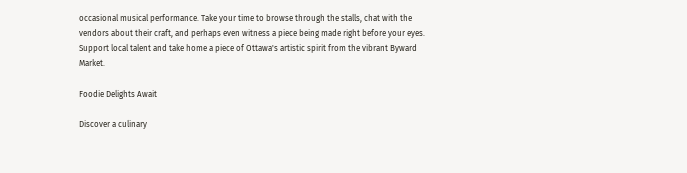occasional musical performance. Take your time to browse through the stalls, chat with the vendors about their craft, and perhaps even witness a piece being made right before your eyes. Support local talent and take home a piece of Ottawa's artistic spirit from the vibrant Byward Market.

Foodie Delights Await

Discover a culinary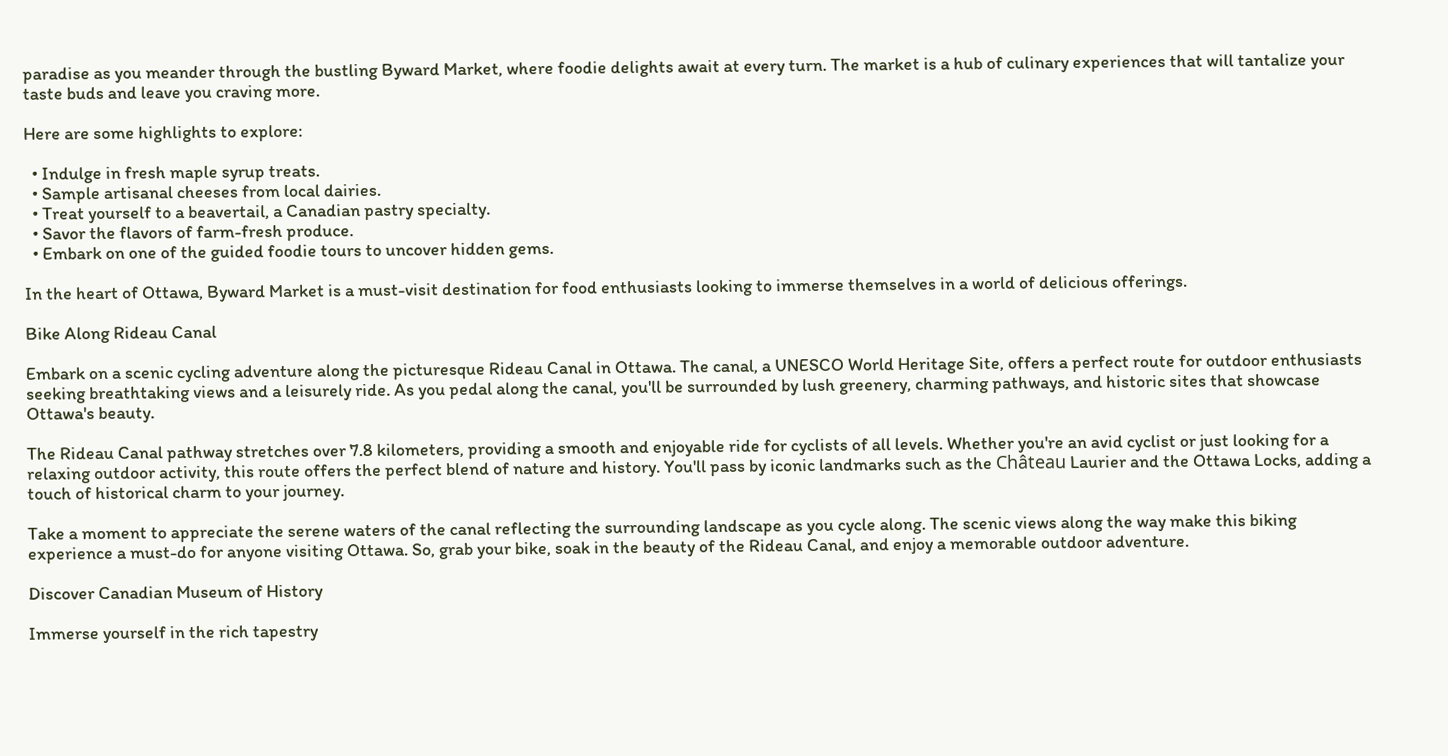paradise as you meander through the bustling Byward Market, where foodie delights await at every turn. The market is a hub of culinary experiences that will tantalize your taste buds and leave you craving more.

Here are some highlights to explore:

  • Indulge in fresh maple syrup treats.
  • Sample artisanal cheeses from local dairies.
  • Treat yourself to a beavertail, a Canadian pastry specialty.
  • Savor the flavors of farm-fresh produce.
  • Embark on one of the guided foodie tours to uncover hidden gems.

In the heart of Ottawa, Byward Market is a must-visit destination for food enthusiasts looking to immerse themselves in a world of delicious offerings.

Bike Along Rideau Canal

Embark on a scenic cycling adventure along the picturesque Rideau Canal in Ottawa. The canal, a UNESCO World Heritage Site, offers a perfect route for outdoor enthusiasts seeking breathtaking views and a leisurely ride. As you pedal along the canal, you'll be surrounded by lush greenery, charming pathways, and historic sites that showcase Ottawa's beauty.

The Rideau Canal pathway stretches over 7.8 kilometers, providing a smooth and enjoyable ride for cyclists of all levels. Whether you're an avid cyclist or just looking for a relaxing outdoor activity, this route offers the perfect blend of nature and history. You'll pass by iconic landmarks such as the Château Laurier and the Ottawa Locks, adding a touch of historical charm to your journey.

Take a moment to appreciate the serene waters of the canal reflecting the surrounding landscape as you cycle along. The scenic views along the way make this biking experience a must-do for anyone visiting Ottawa. So, grab your bike, soak in the beauty of the Rideau Canal, and enjoy a memorable outdoor adventure.

Discover Canadian Museum of History

Immerse yourself in the rich tapestry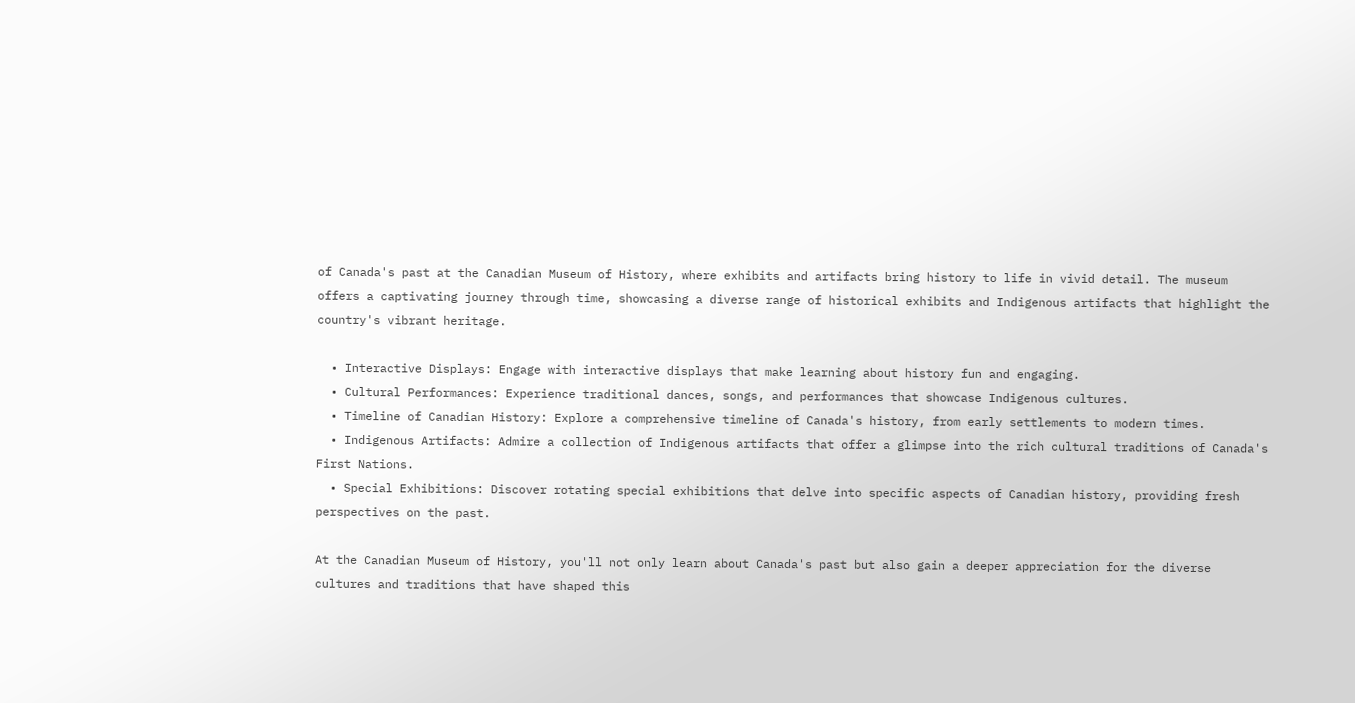of Canada's past at the Canadian Museum of History, where exhibits and artifacts bring history to life in vivid detail. The museum offers a captivating journey through time, showcasing a diverse range of historical exhibits and Indigenous artifacts that highlight the country's vibrant heritage.

  • Interactive Displays: Engage with interactive displays that make learning about history fun and engaging.
  • Cultural Performances: Experience traditional dances, songs, and performances that showcase Indigenous cultures.
  • Timeline of Canadian History: Explore a comprehensive timeline of Canada's history, from early settlements to modern times.
  • Indigenous Artifacts: Admire a collection of Indigenous artifacts that offer a glimpse into the rich cultural traditions of Canada's First Nations.
  • Special Exhibitions: Discover rotating special exhibitions that delve into specific aspects of Canadian history, providing fresh perspectives on the past.

At the Canadian Museum of History, you'll not only learn about Canada's past but also gain a deeper appreciation for the diverse cultures and traditions that have shaped this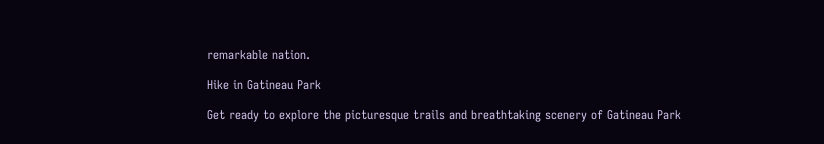remarkable nation.

Hike in Gatineau Park

Get ready to explore the picturesque trails and breathtaking scenery of Gatineau Park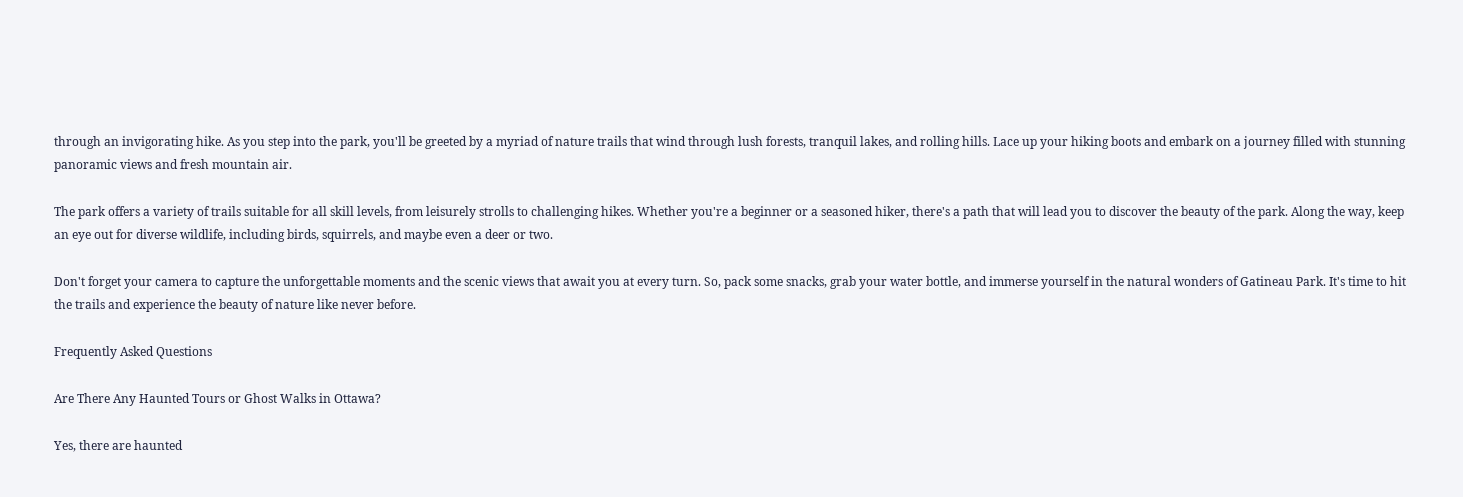through an invigorating hike. As you step into the park, you'll be greeted by a myriad of nature trails that wind through lush forests, tranquil lakes, and rolling hills. Lace up your hiking boots and embark on a journey filled with stunning panoramic views and fresh mountain air.

The park offers a variety of trails suitable for all skill levels, from leisurely strolls to challenging hikes. Whether you're a beginner or a seasoned hiker, there's a path that will lead you to discover the beauty of the park. Along the way, keep an eye out for diverse wildlife, including birds, squirrels, and maybe even a deer or two.

Don't forget your camera to capture the unforgettable moments and the scenic views that await you at every turn. So, pack some snacks, grab your water bottle, and immerse yourself in the natural wonders of Gatineau Park. It's time to hit the trails and experience the beauty of nature like never before.

Frequently Asked Questions

Are There Any Haunted Tours or Ghost Walks in Ottawa?

Yes, there are haunted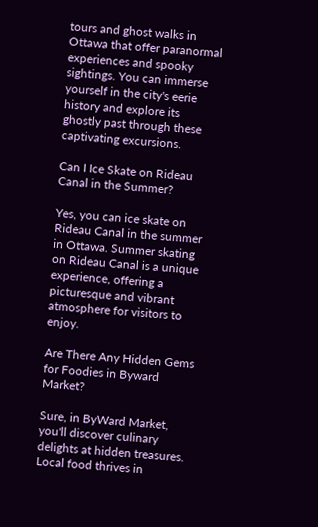tours and ghost walks in Ottawa that offer paranormal experiences and spooky sightings. You can immerse yourself in the city's eerie history and explore its ghostly past through these captivating excursions.

Can I Ice Skate on Rideau Canal in the Summer?

Yes, you can ice skate on Rideau Canal in the summer in Ottawa. Summer skating on Rideau Canal is a unique experience, offering a picturesque and vibrant atmosphere for visitors to enjoy.

Are There Any Hidden Gems for Foodies in Byward Market?

Sure, in ByWard Market, you'll discover culinary delights at hidden treasures. Local food thrives in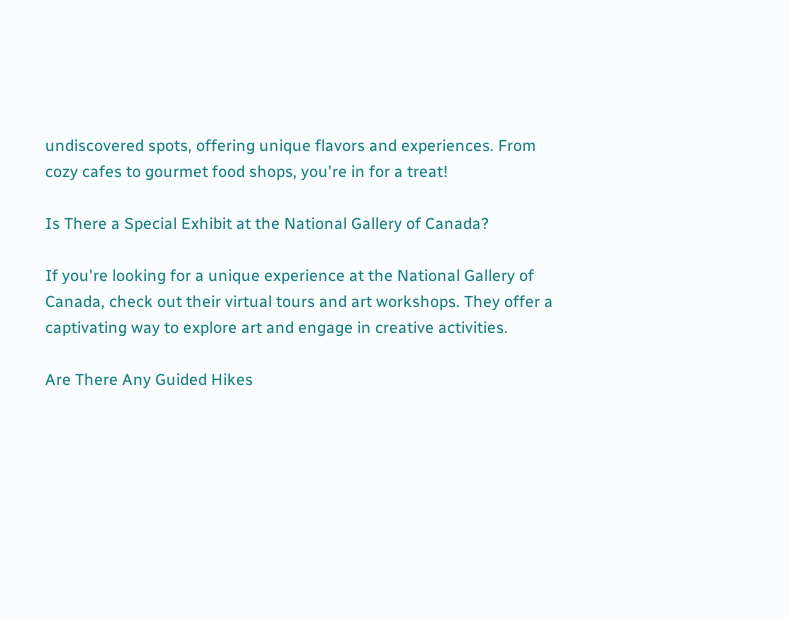undiscovered spots, offering unique flavors and experiences. From cozy cafes to gourmet food shops, you're in for a treat!

Is There a Special Exhibit at the National Gallery of Canada?

If you're looking for a unique experience at the National Gallery of Canada, check out their virtual tours and art workshops. They offer a captivating way to explore art and engage in creative activities.

Are There Any Guided Hikes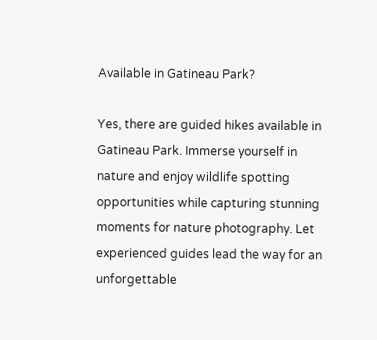Available in Gatineau Park?

Yes, there are guided hikes available in Gatineau Park. Immerse yourself in nature and enjoy wildlife spotting opportunities while capturing stunning moments for nature photography. Let experienced guides lead the way for an unforgettable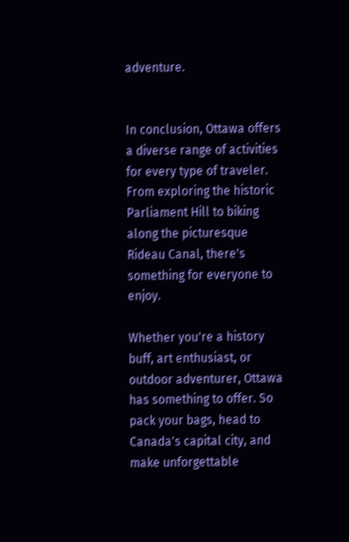adventure.


In conclusion, Ottawa offers a diverse range of activities for every type of traveler. From exploring the historic Parliament Hill to biking along the picturesque Rideau Canal, there's something for everyone to enjoy.

Whether you're a history buff, art enthusiast, or outdoor adventurer, Ottawa has something to offer. So pack your bags, head to Canada's capital city, and make unforgettable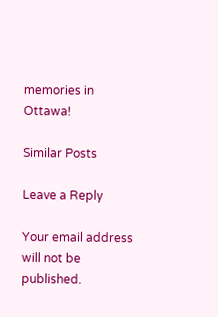memories in Ottawa!

Similar Posts

Leave a Reply

Your email address will not be published.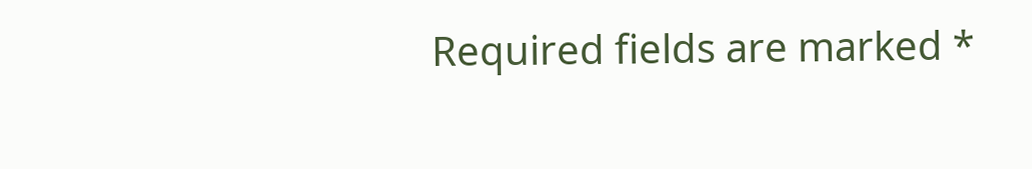Required fields are marked *